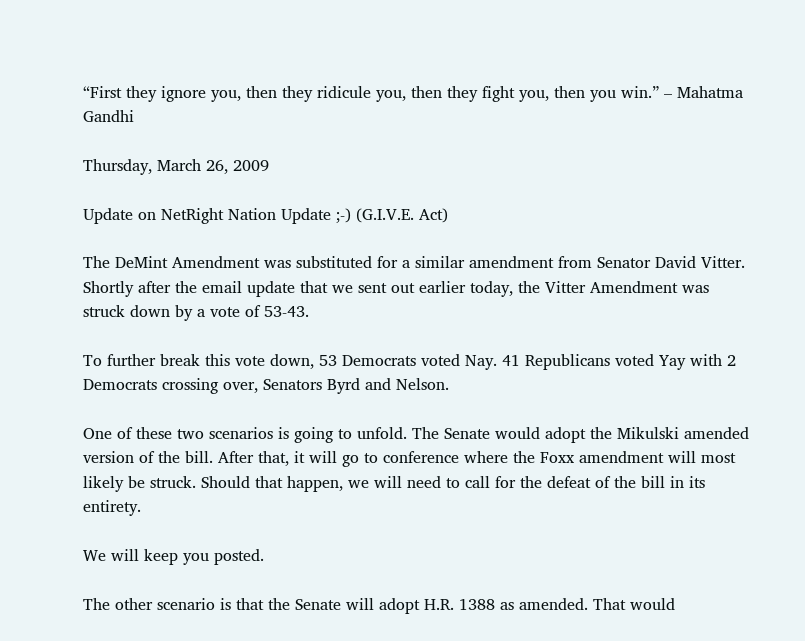“First they ignore you, then they ridicule you, then they fight you, then you win.” – Mahatma Gandhi

Thursday, March 26, 2009

Update on NetRight Nation Update ;-) (G.I.V.E. Act)

The DeMint Amendment was substituted for a similar amendment from Senator David Vitter. Shortly after the email update that we sent out earlier today, the Vitter Amendment was struck down by a vote of 53-43.

To further break this vote down, 53 Democrats voted Nay. 41 Republicans voted Yay with 2 Democrats crossing over, Senators Byrd and Nelson.

One of these two scenarios is going to unfold. The Senate would adopt the Mikulski amended version of the bill. After that, it will go to conference where the Foxx amendment will most likely be struck. Should that happen, we will need to call for the defeat of the bill in its entirety.

We will keep you posted.

The other scenario is that the Senate will adopt H.R. 1388 as amended. That would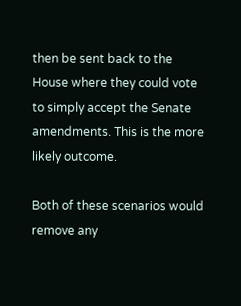then be sent back to the House where they could vote to simply accept the Senate amendments. This is the more likely outcome.

Both of these scenarios would remove any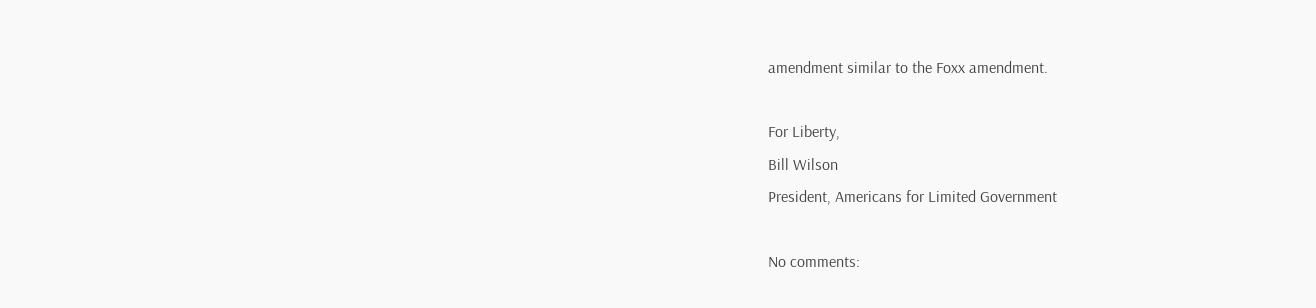amendment similar to the Foxx amendment.

For Liberty,
Bill Wilson
President, Americans for Limited Government

No comments: